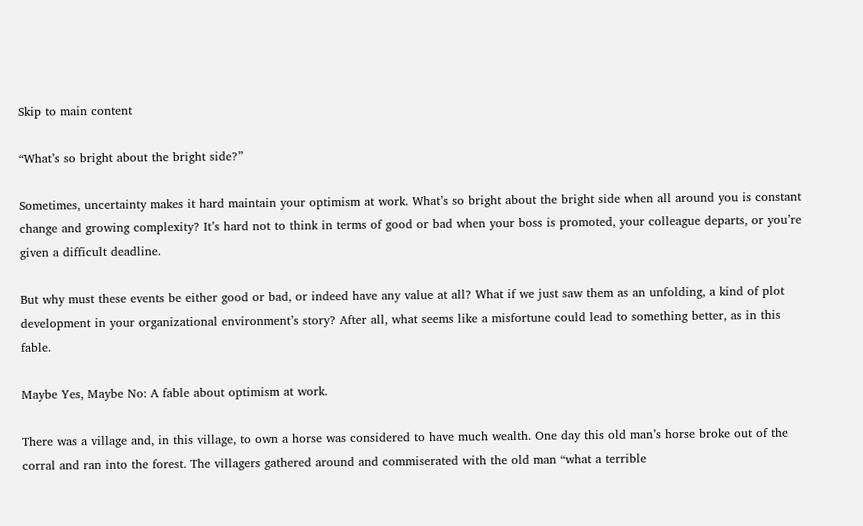Skip to main content

“What’s so bright about the bright side?”

Sometimes, uncertainty makes it hard maintain your optimism at work. What’s so bright about the bright side when all around you is constant change and growing complexity? It’s hard not to think in terms of good or bad when your boss is promoted, your colleague departs, or you’re given a difficult deadline.

But why must these events be either good or bad, or indeed have any value at all? What if we just saw them as an unfolding, a kind of plot development in your organizational environment’s story? After all, what seems like a misfortune could lead to something better, as in this fable.

Maybe Yes, Maybe No: A fable about optimism at work.

There was a village and, in this village, to own a horse was considered to have much wealth. One day this old man’s horse broke out of the corral and ran into the forest. The villagers gathered around and commiserated with the old man “what a terrible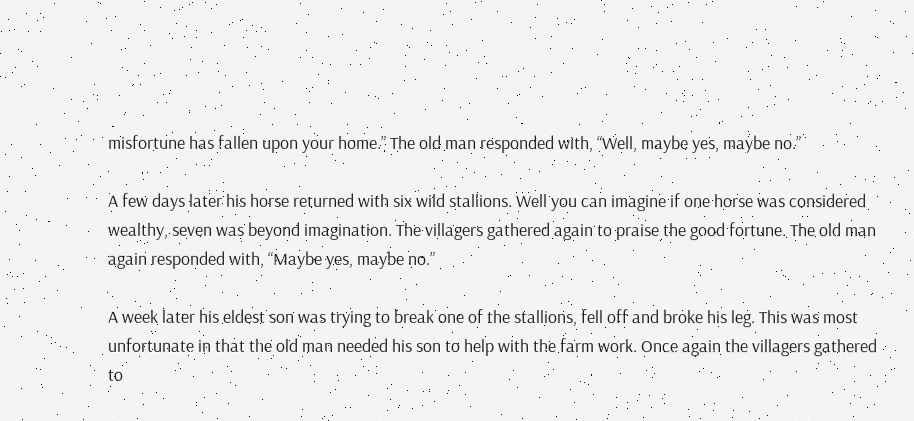misfortune has fallen upon your home.” The old man responded with, “Well, maybe yes, maybe no.”

A few days later his horse returned with six wild stallions. Well you can imagine if one horse was considered wealthy, seven was beyond imagination. The villagers gathered again to praise the good fortune. The old man again responded with, “Maybe yes, maybe no.”

A week later his eldest son was trying to break one of the stallions, fell off and broke his leg. This was most unfortunate in that the old man needed his son to help with the farm work. Once again the villagers gathered to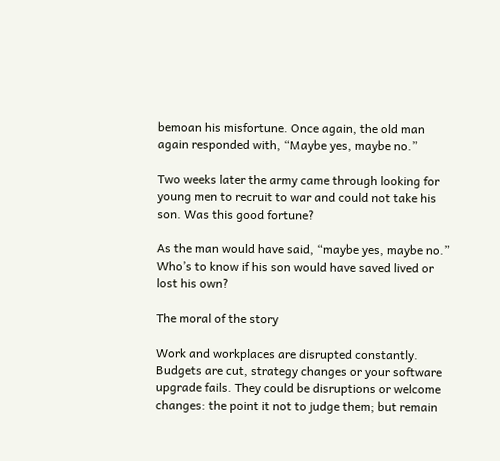bemoan his misfortune. Once again, the old man again responded with, “Maybe yes, maybe no.”

Two weeks later the army came through looking for young men to recruit to war and could not take his son. Was this good fortune?

As the man would have said, “maybe yes, maybe no.” Who’s to know if his son would have saved lived or lost his own?

The moral of the story

Work and workplaces are disrupted constantly. Budgets are cut, strategy changes or your software upgrade fails. They could be disruptions or welcome changes: the point it not to judge them; but remain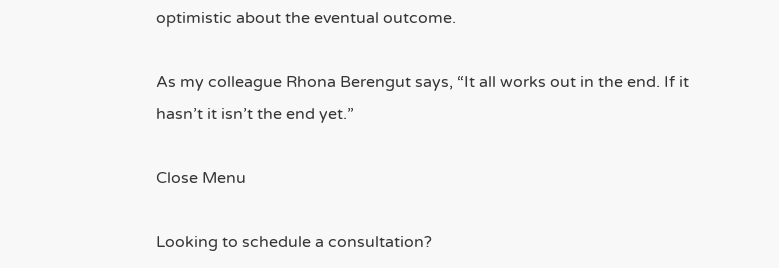optimistic about the eventual outcome.

As my colleague Rhona Berengut says, “It all works out in the end. If it hasn’t it isn’t the end yet.”

Close Menu

Looking to schedule a consultation?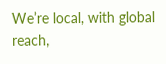We’re local, with global reach,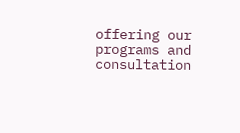offering our programs and consultation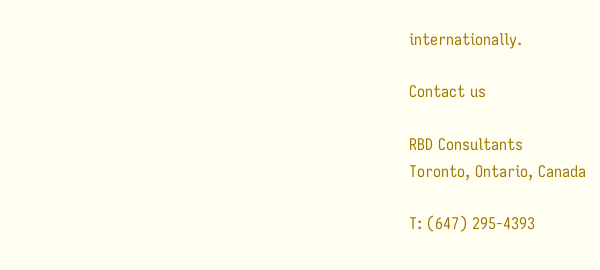internationally.

Contact us

RBD Consultants
Toronto, Ontario, Canada

T: (647) 295-4393